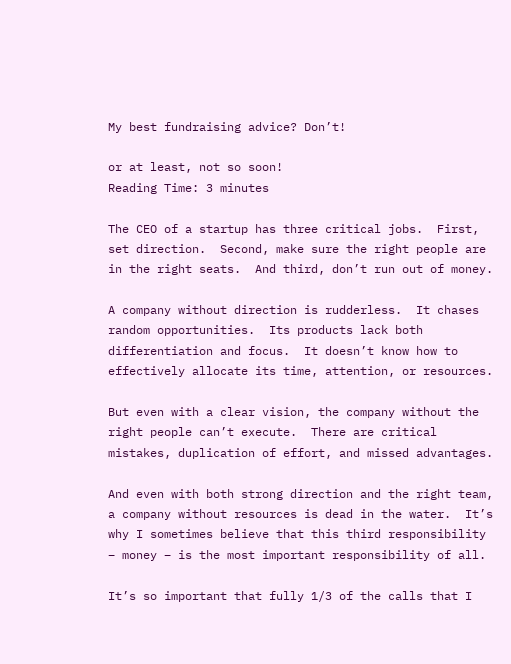My best fundraising advice? Don’t!

or at least, not so soon!
Reading Time: 3 minutes

The CEO of a startup has three critical jobs.  First, set direction.  Second, make sure the right people are in the right seats.  And third, don’t run out of money.

A company without direction is rudderless.  It chases random opportunities.  Its products lack both differentiation and focus.  It doesn’t know how to effectively allocate its time, attention, or resources.

But even with a clear vision, the company without the right people can’t execute.  There are critical mistakes, duplication of effort, and missed advantages.

And even with both strong direction and the right team, a company without resources is dead in the water.  It’s why I sometimes believe that this third responsibility – money – is the most important responsibility of all.

It’s so important that fully 1/3 of the calls that I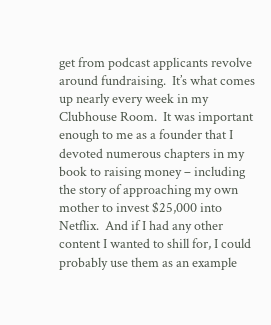get from podcast applicants revolve around fundraising.  It’s what comes up nearly every week in my Clubhouse Room.  It was important enough to me as a founder that I devoted numerous chapters in my book to raising money – including the story of approaching my own mother to invest $25,000 into Netflix.  And if I had any other content I wanted to shill for, I could probably use them as an example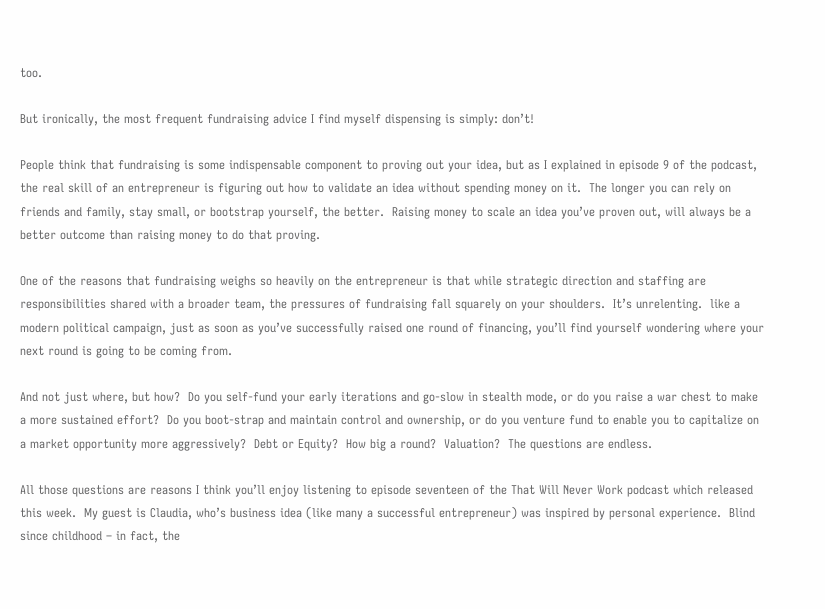too.

But ironically, the most frequent fundraising advice I find myself dispensing is simply: don’t!

People think that fundraising is some indispensable component to proving out your idea, but as I explained in episode 9 of the podcast, the real skill of an entrepreneur is figuring out how to validate an idea without spending money on it.  The longer you can rely on friends and family, stay small, or bootstrap yourself, the better.  Raising money to scale an idea you’ve proven out, will always be a better outcome than raising money to do that proving.

One of the reasons that fundraising weighs so heavily on the entrepreneur is that while strategic direction and staffing are responsibilities shared with a broader team, the pressures of fundraising fall squarely on your shoulders.  It’s unrelenting.  like a modern political campaign, just as soon as you’ve successfully raised one round of financing, you’ll find yourself wondering where your next round is going to be coming from.

And not just where, but how?  Do you self-fund your early iterations and go-slow in stealth mode, or do you raise a war chest to make a more sustained effort?  Do you boot-strap and maintain control and ownership, or do you venture fund to enable you to capitalize on a market opportunity more aggressively?  Debt or Equity?  How big a round?  Valuation?  The questions are endless.

All those questions are reasons I think you’ll enjoy listening to episode seventeen of the That Will Never Work podcast which released this week.  My guest is Claudia, who’s business idea (like many a successful entrepreneur) was inspired by personal experience.  Blind since childhood – in fact, the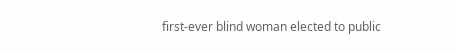first-ever blind woman elected to public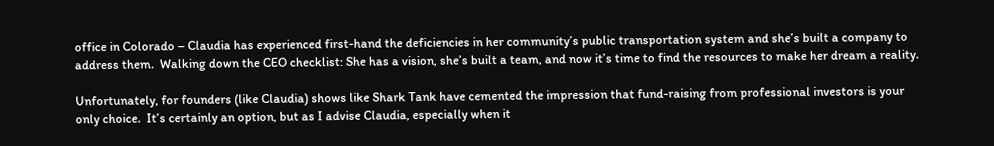office in Colorado – Claudia has experienced first-hand the deficiencies in her community’s public transportation system and she’s built a company to address them.  Walking down the CEO checklist: She has a vision, she’s built a team, and now it’s time to find the resources to make her dream a reality.

Unfortunately, for founders (like Claudia) shows like Shark Tank have cemented the impression that fund-raising from professional investors is your only choice.  It’s certainly an option, but as I advise Claudia, especially when it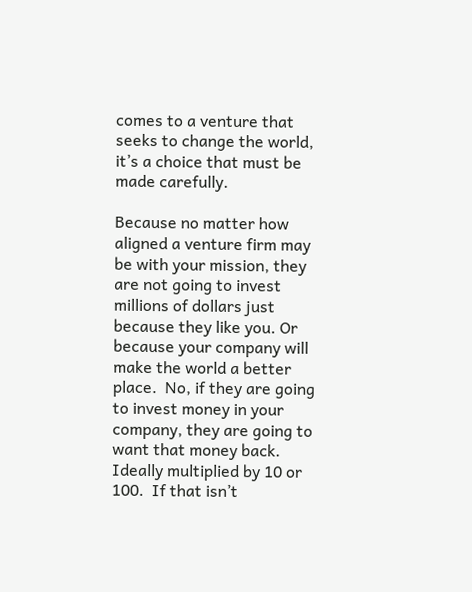comes to a venture that seeks to change the world, it’s a choice that must be made carefully.

Because no matter how aligned a venture firm may be with your mission, they are not going to invest millions of dollars just because they like you. Or because your company will make the world a better place.  No, if they are going to invest money in your company, they are going to want that money back.  Ideally multiplied by 10 or 100.  If that isn’t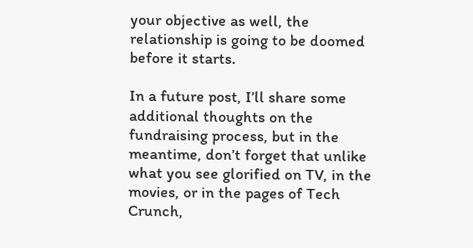your objective as well, the relationship is going to be doomed before it starts.

In a future post, I’ll share some additional thoughts on the fundraising process, but in the meantime, don’t forget that unlike what you see glorified on TV, in the movies, or in the pages of Tech Crunch,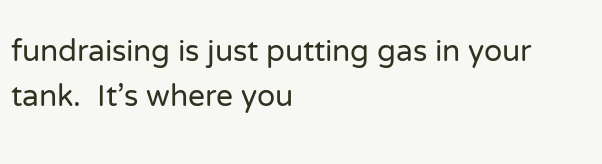fundraising is just putting gas in your tank.  It’s where you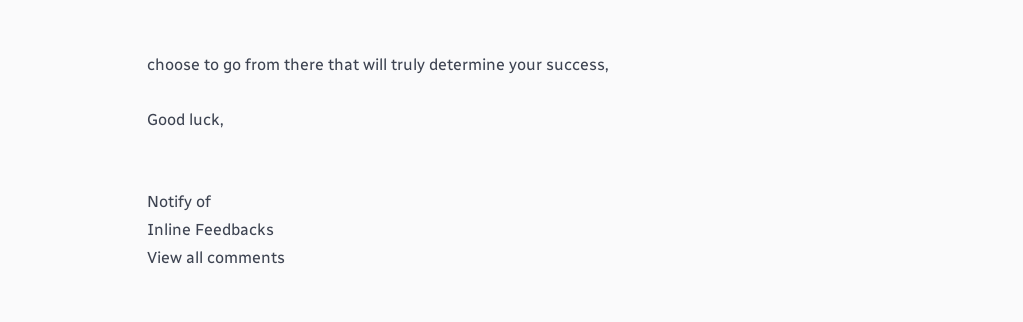choose to go from there that will truly determine your success,

Good luck,


Notify of
Inline Feedbacks
View all comments